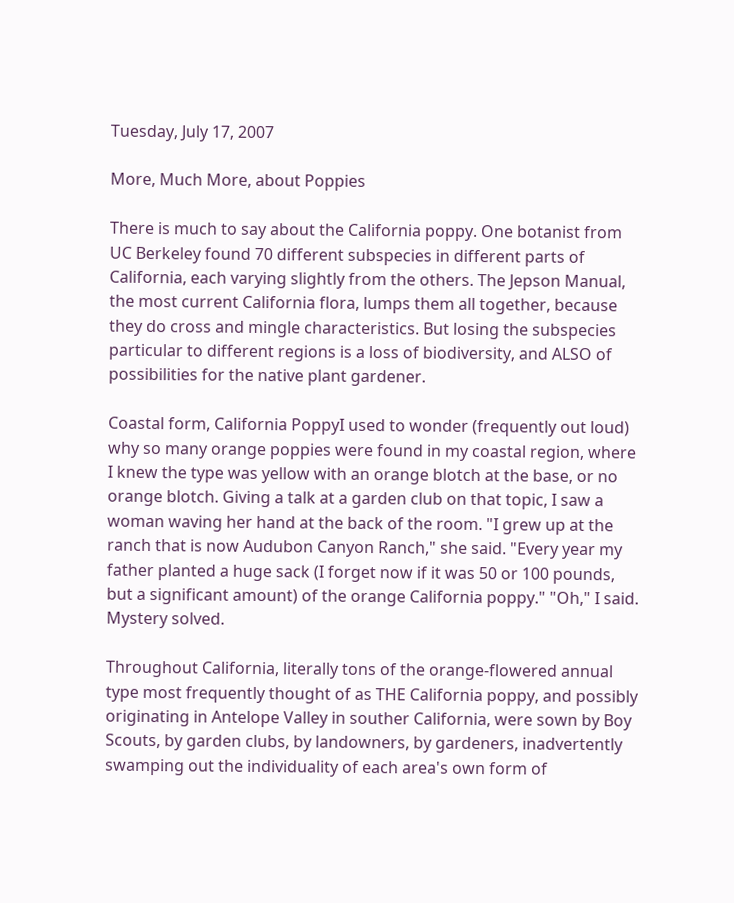Tuesday, July 17, 2007

More, Much More, about Poppies

There is much to say about the California poppy. One botanist from UC Berkeley found 70 different subspecies in different parts of California, each varying slightly from the others. The Jepson Manual, the most current California flora, lumps them all together, because they do cross and mingle characteristics. But losing the subspecies particular to different regions is a loss of biodiversity, and ALSO of possibilities for the native plant gardener.

Coastal form, California PoppyI used to wonder (frequently out loud) why so many orange poppies were found in my coastal region, where I knew the type was yellow with an orange blotch at the base, or no orange blotch. Giving a talk at a garden club on that topic, I saw a woman waving her hand at the back of the room. "I grew up at the ranch that is now Audubon Canyon Ranch," she said. "Every year my father planted a huge sack (I forget now if it was 50 or 100 pounds, but a significant amount) of the orange California poppy." "Oh," I said. Mystery solved.

Throughout California, literally tons of the orange-flowered annual type most frequently thought of as THE California poppy, and possibly originating in Antelope Valley in souther California, were sown by Boy Scouts, by garden clubs, by landowners, by gardeners, inadvertently swamping out the individuality of each area's own form of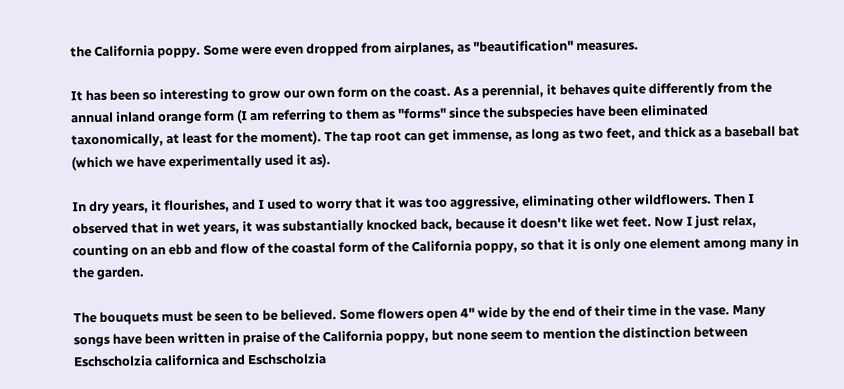the California poppy. Some were even dropped from airplanes, as "beautification" measures.

It has been so interesting to grow our own form on the coast. As a perennial, it behaves quite differently from the annual inland orange form (I am referring to them as "forms" since the subspecies have been eliminated taxonomically, at least for the moment). The tap root can get immense, as long as two feet, and thick as a baseball bat (which we have experimentally used it as).

In dry years, it flourishes, and I used to worry that it was too aggressive, eliminating other wildflowers. Then I observed that in wet years, it was substantially knocked back, because it doesn't like wet feet. Now I just relax, counting on an ebb and flow of the coastal form of the California poppy, so that it is only one element among many in the garden.

The bouquets must be seen to be believed. Some flowers open 4" wide by the end of their time in the vase. Many songs have been written in praise of the California poppy, but none seem to mention the distinction between Eschscholzia californica and Eschscholzia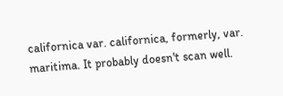californica var. californica, formerly, var. maritima. It probably doesn't scan well.